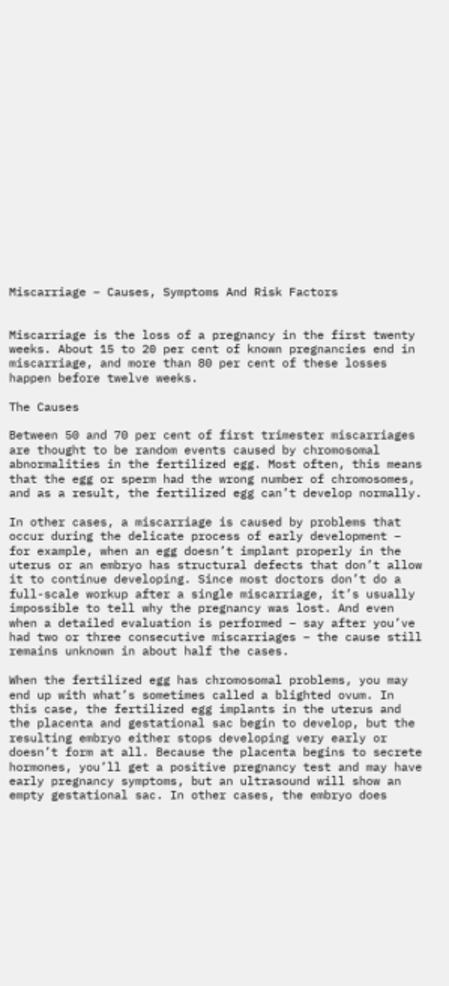Miscarriage – Causes, Symptoms And Risk Factors


Miscarriage is the loss of a pregnancy in the first twenty weeks. About 15 to 20 per cent of known pregnancies end in miscarriage, and more than 80 per cent of these losses happen before twelve weeks.

The Causes

Between 50 and 70 per cent of first trimester miscarriages are thought to be random events caused by chromosomal abnormalities in the fertilized egg. Most often, this means that the egg or sperm had the wrong number of chromosomes, and as a result, the fertilized egg can’t develop normally.

In other cases, a miscarriage is caused by problems that occur during the delicate process of early development – for example, when an egg doesn’t implant properly in the uterus or an embryo has structural defects that don’t allow it to continue developing. Since most doctors don’t do a full-scale workup after a single miscarriage, it’s usually impossible to tell why the pregnancy was lost. And even when a detailed evaluation is performed – say after you’ve had two or three consecutive miscarriages – the cause still remains unknown in about half the cases.

When the fertilized egg has chromosomal problems, you may end up with what’s sometimes called a blighted ovum. In this case, the fertilized egg implants in the uterus and the placenta and gestational sac begin to develop, but the resulting embryo either stops developing very early or doesn’t form at all. Because the placenta begins to secrete hormones, you’ll get a positive pregnancy test and may have early pregnancy symptoms, but an ultrasound will show an empty gestational sac. In other cases, the embryo does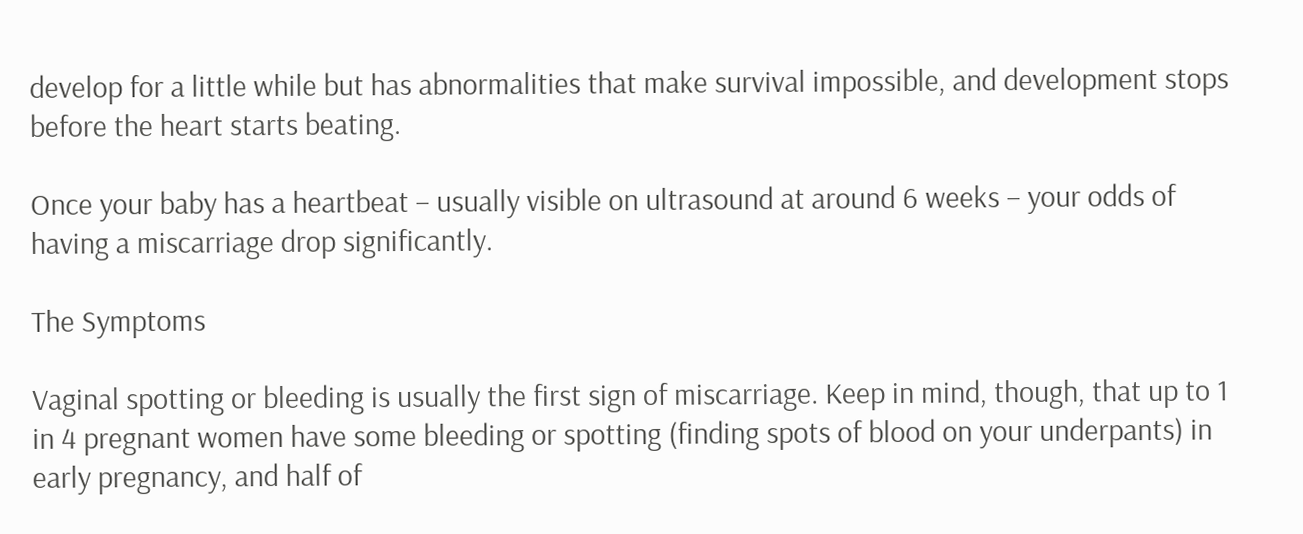develop for a little while but has abnormalities that make survival impossible, and development stops before the heart starts beating.

Once your baby has a heartbeat – usually visible on ultrasound at around 6 weeks – your odds of having a miscarriage drop significantly.

The Symptoms

Vaginal spotting or bleeding is usually the first sign of miscarriage. Keep in mind, though, that up to 1 in 4 pregnant women have some bleeding or spotting (finding spots of blood on your underpants) in early pregnancy, and half of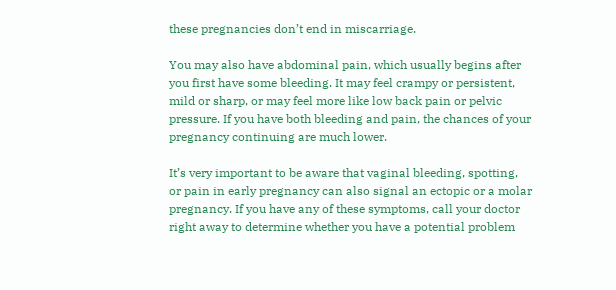these pregnancies don’t end in miscarriage.

You may also have abdominal pain, which usually begins after you first have some bleeding. It may feel crampy or persistent, mild or sharp, or may feel more like low back pain or pelvic pressure. If you have both bleeding and pain, the chances of your pregnancy continuing are much lower.

It’s very important to be aware that vaginal bleeding, spotting, or pain in early pregnancy can also signal an ectopic or a molar pregnancy. If you have any of these symptoms, call your doctor right away to determine whether you have a potential problem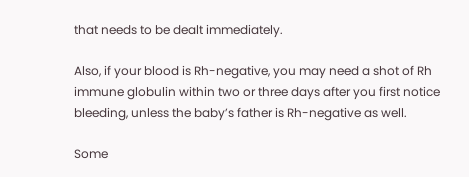that needs to be dealt immediately.

Also, if your blood is Rh-negative, you may need a shot of Rh immune globulin within two or three days after you first notice bleeding, unless the baby’s father is Rh-negative as well.

Some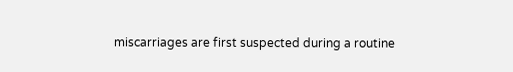miscarriages are first suspected during a routine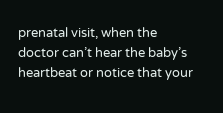prenatal visit, when the doctor can’t hear the baby’s heartbeat or notice that your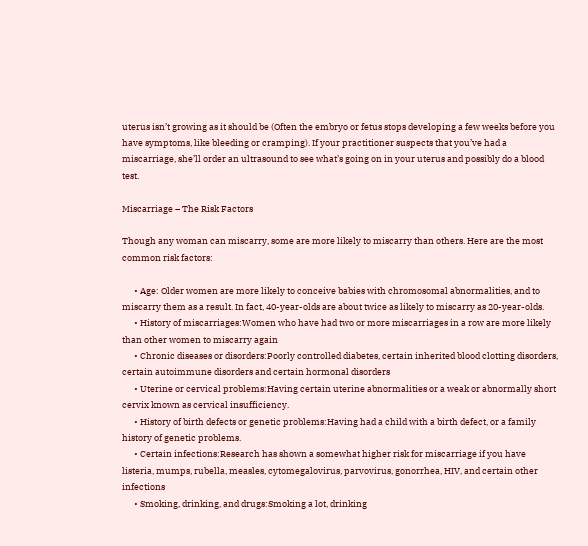uterus isn’t growing as it should be (Often the embryo or fetus stops developing a few weeks before you have symptoms, like bleeding or cramping). If your practitioner suspects that you’ve had a miscarriage, she’ll order an ultrasound to see what’s going on in your uterus and possibly do a blood test.

Miscarriage – The Risk Factors

Though any woman can miscarry, some are more likely to miscarry than others. Here are the most common risk factors:

      • Age: Older women are more likely to conceive babies with chromosomal abnormalities, and to miscarry them as a result. In fact, 40-year-olds are about twice as likely to miscarry as 20-year-olds.
      • History of miscarriages:Women who have had two or more miscarriages in a row are more likely than other women to miscarry again
      • Chronic diseases or disorders:Poorly controlled diabetes, certain inherited blood clotting disorders, certain autoimmune disorders and certain hormonal disorders
      • Uterine or cervical problems:Having certain uterine abnormalities or a weak or abnormally short cervix known as cervical insufficiency.
      • History of birth defects or genetic problems:Having had a child with a birth defect, or a family history of genetic problems.
      • Certain infections:Research has shown a somewhat higher risk for miscarriage if you have listeria, mumps, rubella, measles, cytomegalovirus, parvovirus, gonorrhea, HIV, and certain other infections
      • Smoking, drinking, and drugs:Smoking a lot, drinking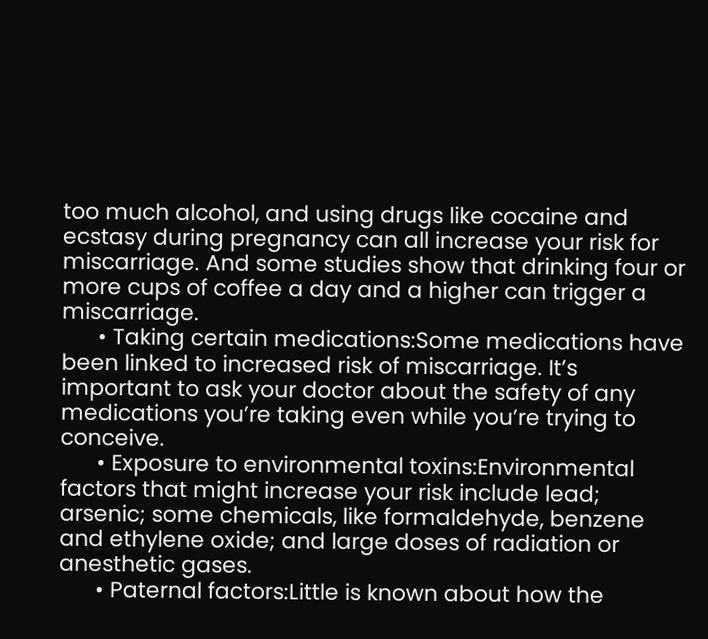too much alcohol, and using drugs like cocaine and ecstasy during pregnancy can all increase your risk for miscarriage. And some studies show that drinking four or more cups of coffee a day and a higher can trigger a miscarriage.
      • Taking certain medications:Some medications have been linked to increased risk of miscarriage. It’s important to ask your doctor about the safety of any medications you’re taking even while you’re trying to conceive.
      • Exposure to environmental toxins:Environmental factors that might increase your risk include lead; arsenic; some chemicals, like formaldehyde, benzene and ethylene oxide; and large doses of radiation or anesthetic gases.
      • Paternal factors:Little is known about how the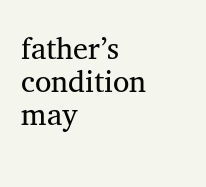father’s condition may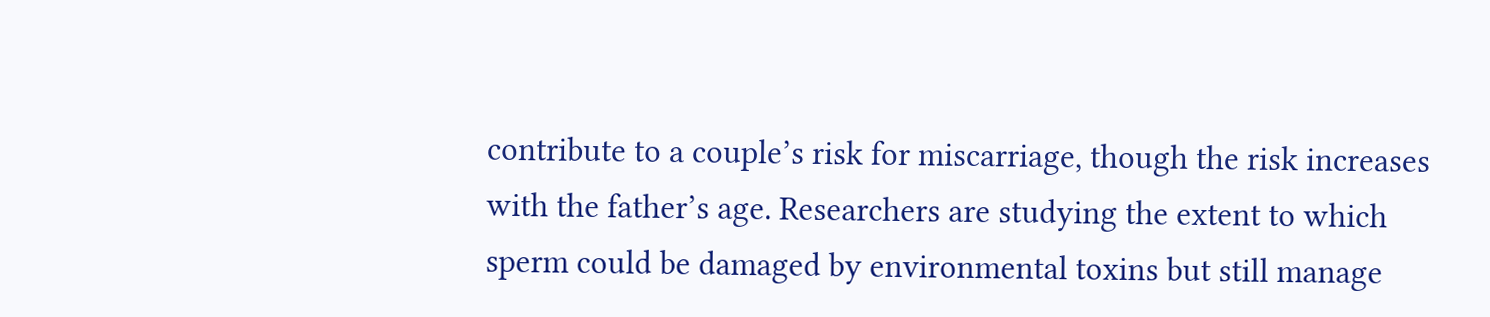contribute to a couple’s risk for miscarriage, though the risk increases with the father’s age. Researchers are studying the extent to which sperm could be damaged by environmental toxins but still manage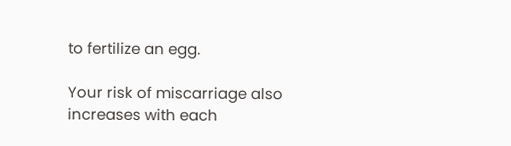to fertilize an egg.

Your risk of miscarriage also increases with each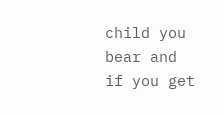child you bear and if you get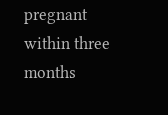pregnant within three months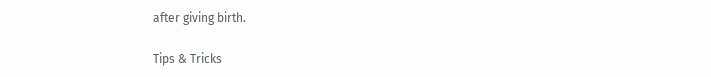after giving birth.

Tips & Tricks